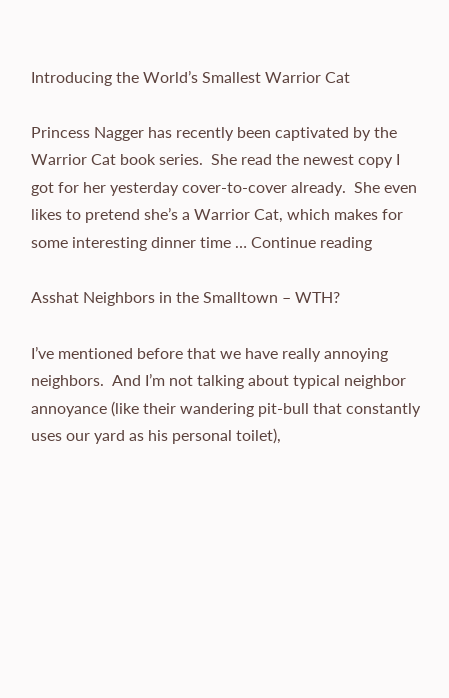Introducing the World’s Smallest Warrior Cat

Princess Nagger has recently been captivated by the Warrior Cat book series.  She read the newest copy I got for her yesterday cover-to-cover already.  She even likes to pretend she’s a Warrior Cat, which makes for some interesting dinner time … Continue reading

Asshat Neighbors in the Smalltown – WTH?

I’ve mentioned before that we have really annoying neighbors.  And I’m not talking about typical neighbor annoyance (like their wandering pit-bull that constantly uses our yard as his personal toilet),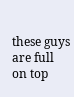these guys are full on top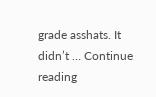grade asshats. It didn’t … Continue reading